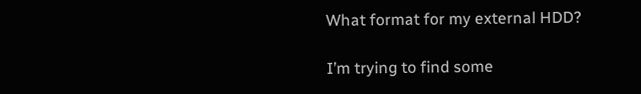What format for my external HDD?

I’m trying to find some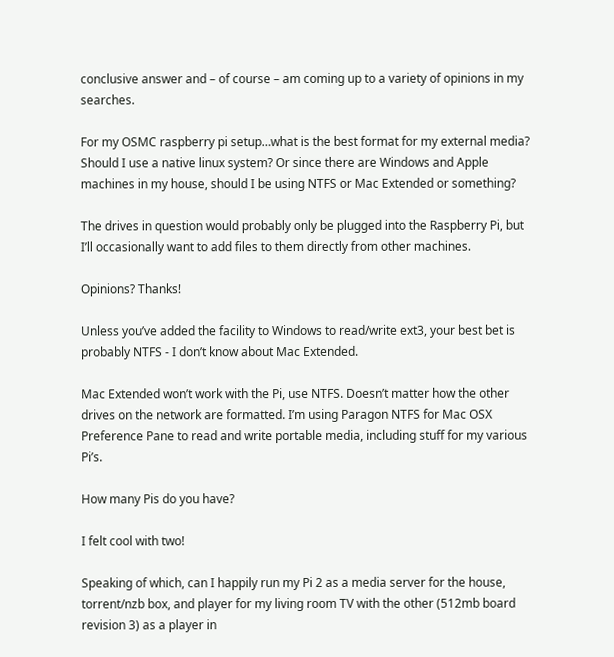conclusive answer and – of course – am coming up to a variety of opinions in my searches.

For my OSMC raspberry pi setup…what is the best format for my external media? Should I use a native linux system? Or since there are Windows and Apple machines in my house, should I be using NTFS or Mac Extended or something?

The drives in question would probably only be plugged into the Raspberry Pi, but I’ll occasionally want to add files to them directly from other machines.

Opinions? Thanks!

Unless you’ve added the facility to Windows to read/write ext3, your best bet is probably NTFS - I don’t know about Mac Extended.

Mac Extended won’t work with the Pi, use NTFS. Doesn’t matter how the other drives on the network are formatted. I’m using Paragon NTFS for Mac OSX Preference Pane to read and write portable media, including stuff for my various Pi’s.

How many Pis do you have?

I felt cool with two!

Speaking of which, can I happily run my Pi 2 as a media server for the house, torrent/nzb box, and player for my living room TV with the other (512mb board revision 3) as a player in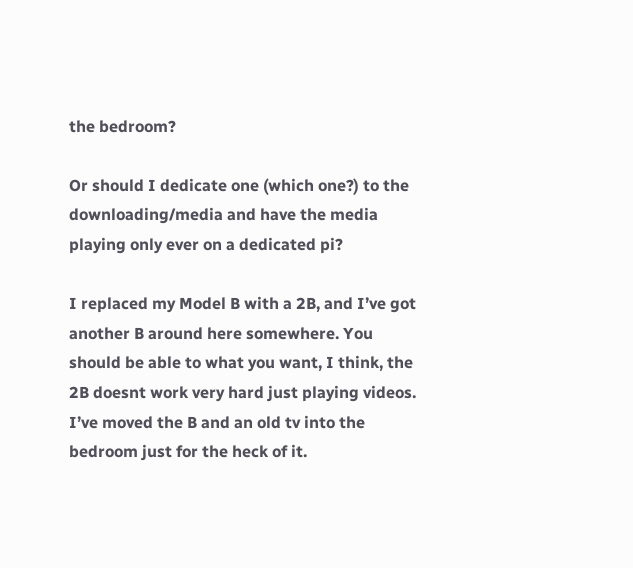the bedroom?

Or should I dedicate one (which one?) to the downloading/media and have the media playing only ever on a dedicated pi?

I replaced my Model B with a 2B, and I’ve got another B around here somewhere. You should be able to what you want, I think, the 2B doesnt work very hard just playing videos. I’ve moved the B and an old tv into the bedroom just for the heck of it.